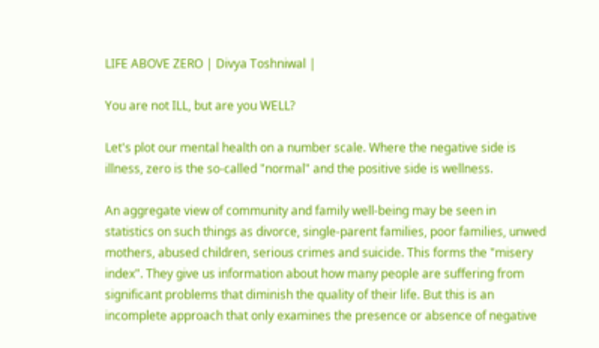LIFE ABOVE ZERO | Divya Toshniwal |

You are not ILL, but are you WELL?

Let's plot our mental health on a number scale. Where the negative side is illness, zero is the so-called "normal" and the positive side is wellness.

An aggregate view of community and family well-being may be seen in statistics on such things as divorce, single-parent families, poor families, unwed mothers, abused children, serious crimes and suicide. This forms the "misery index". They give us information about how many people are suffering from significant problems that diminish the quality of their life. But this is an incomplete approach that only examines the presence or absence of negative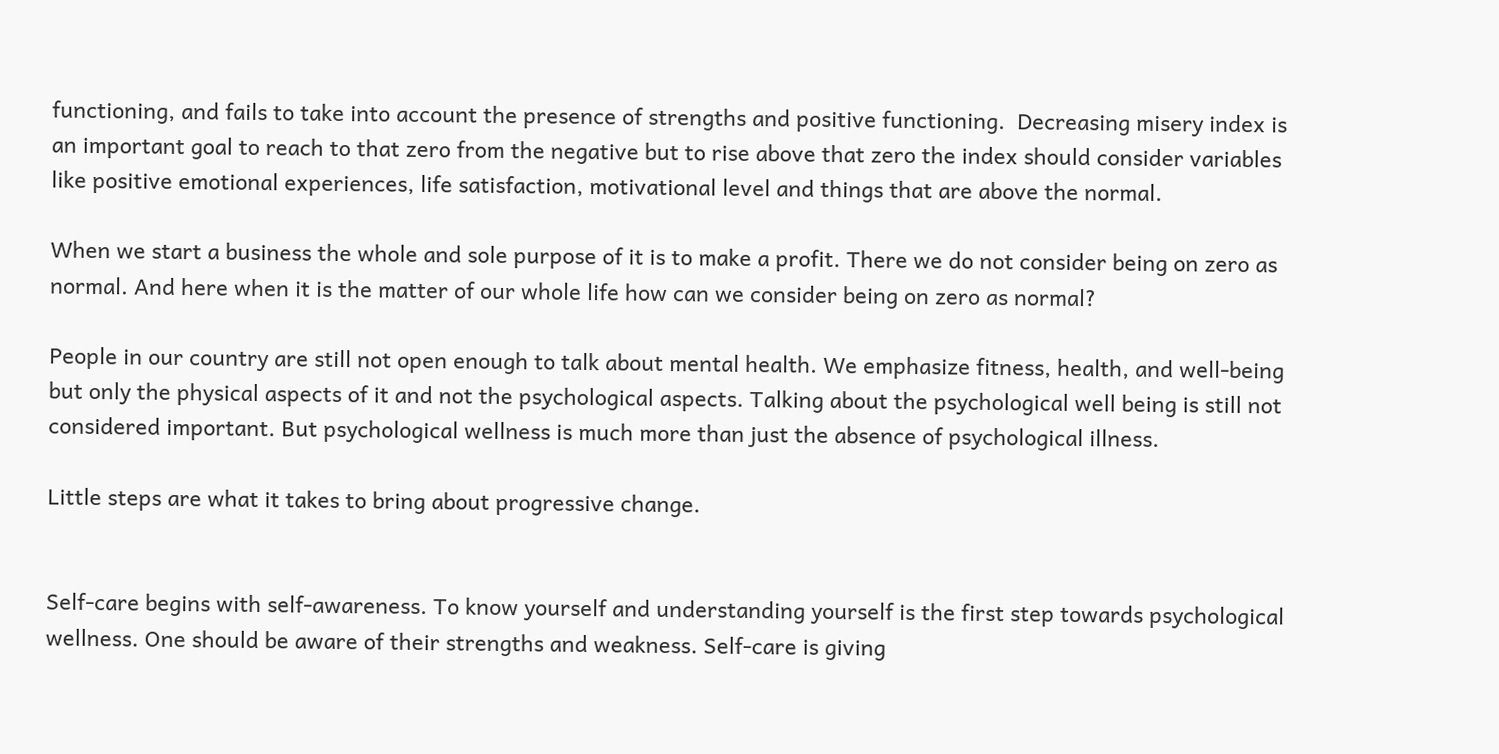functioning, and fails to take into account the presence of strengths and positive functioning.  Decreasing misery index is an important goal to reach to that zero from the negative but to rise above that zero the index should consider variables like positive emotional experiences, life satisfaction, motivational level and things that are above the normal.

When we start a business the whole and sole purpose of it is to make a profit. There we do not consider being on zero as normal. And here when it is the matter of our whole life how can we consider being on zero as normal?

People in our country are still not open enough to talk about mental health. We emphasize fitness, health, and well-being but only the physical aspects of it and not the psychological aspects. Talking about the psychological well being is still not considered important. But psychological wellness is much more than just the absence of psychological illness.

Little steps are what it takes to bring about progressive change.


Self-care begins with self-awareness. To know yourself and understanding yourself is the first step towards psychological wellness. One should be aware of their strengths and weakness. Self-care is giving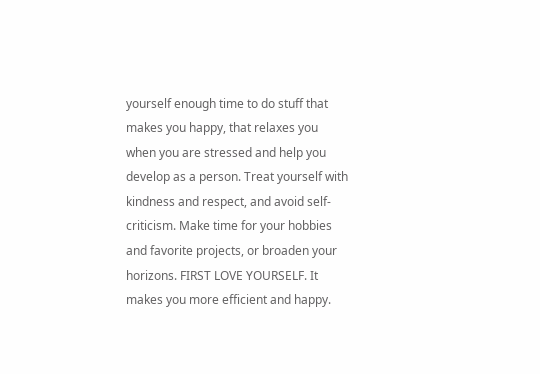yourself enough time to do stuff that makes you happy, that relaxes you when you are stressed and help you develop as a person. Treat yourself with kindness and respect, and avoid self-criticism. Make time for your hobbies and favorite projects, or broaden your horizons. FIRST LOVE YOURSELF. It makes you more efficient and happy.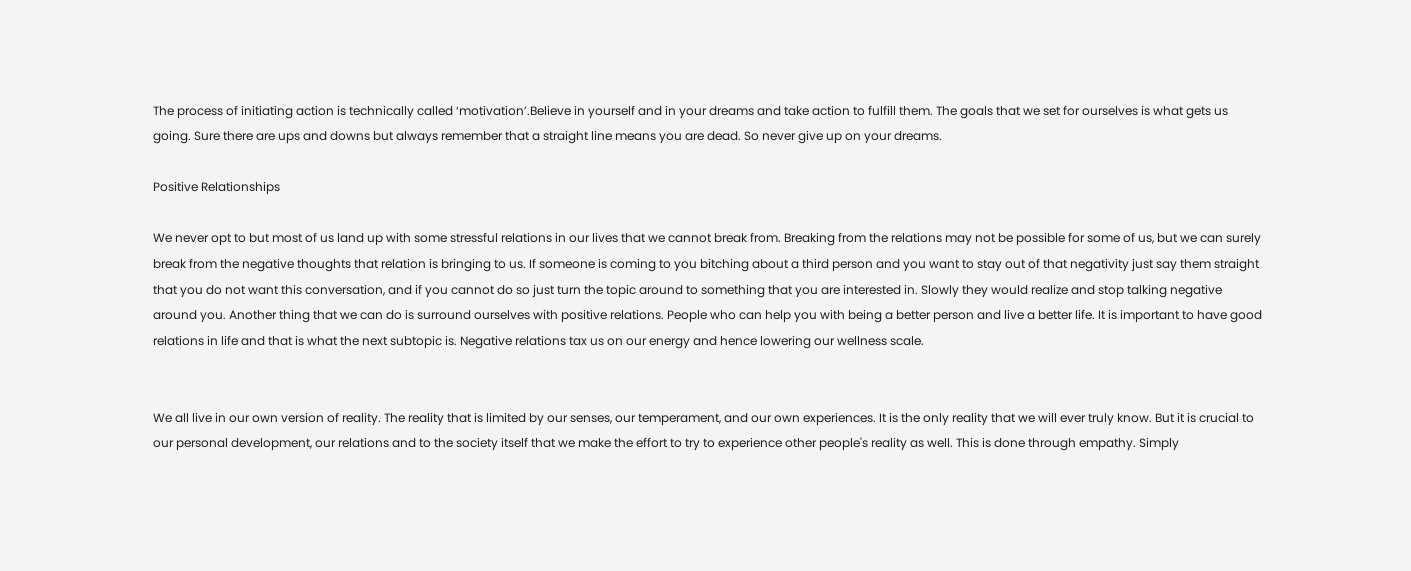The process of initiating action is technically called ‘motivation’.Believe in yourself and in your dreams and take action to fulfill them. The goals that we set for ourselves is what gets us going. Sure there are ups and downs but always remember that a straight line means you are dead. So never give up on your dreams.

Positive Relationships

We never opt to but most of us land up with some stressful relations in our lives that we cannot break from. Breaking from the relations may not be possible for some of us, but we can surely break from the negative thoughts that relation is bringing to us. If someone is coming to you bitching about a third person and you want to stay out of that negativity just say them straight that you do not want this conversation, and if you cannot do so just turn the topic around to something that you are interested in. Slowly they would realize and stop talking negative around you. Another thing that we can do is surround ourselves with positive relations. People who can help you with being a better person and live a better life. It is important to have good relations in life and that is what the next subtopic is. Negative relations tax us on our energy and hence lowering our wellness scale.


We all live in our own version of reality. The reality that is limited by our senses, our temperament, and our own experiences. It is the only reality that we will ever truly know. But it is crucial to our personal development, our relations and to the society itself that we make the effort to try to experience other people's reality as well. This is done through empathy. Simply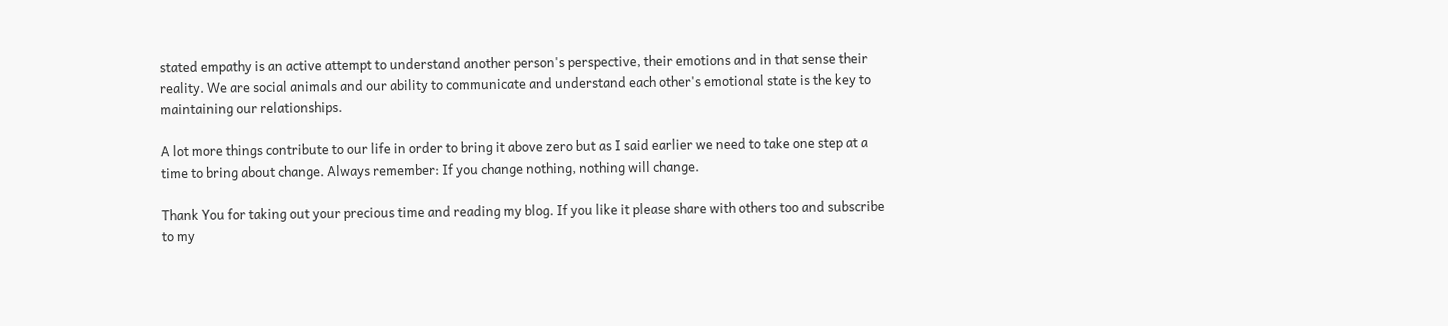stated empathy is an active attempt to understand another person's perspective, their emotions and in that sense their reality. We are social animals and our ability to communicate and understand each other's emotional state is the key to maintaining our relationships.

A lot more things contribute to our life in order to bring it above zero but as I said earlier we need to take one step at a time to bring about change. Always remember: If you change nothing, nothing will change.

Thank You for taking out your precious time and reading my blog. If you like it please share with others too and subscribe to my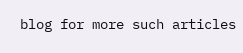blog for more such articles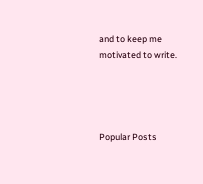and to keep me motivated to write.




Popular Posts